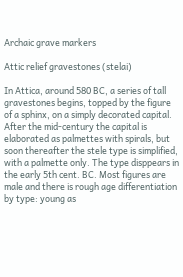Archaic grave markers

Attic relief gravestones (stelai)

In Attica, around 580 BC, a series of tall gravestones begins, topped by the figure of a sphinx, on a simply decorated capital. After the mid-century the capital is elaborated as palmettes with spirals, but soon thereafter the stele type is simplified, with a palmette only. The type disppears in the early 5th cent. BC. Most figures are male and there is rough age differentiation by type: young as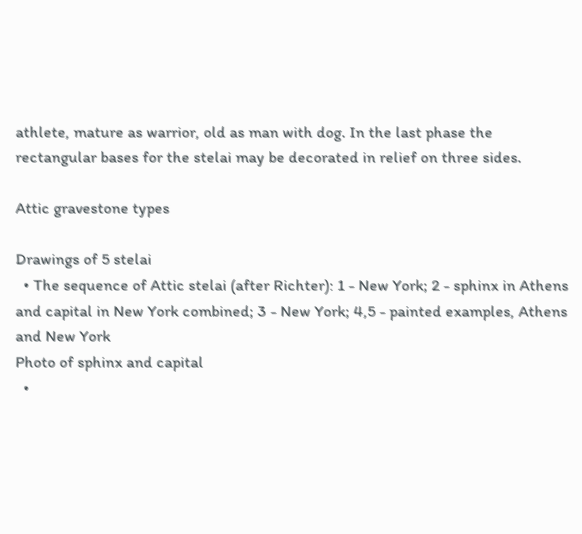athlete, mature as warrior, old as man with dog. In the last phase the rectangular bases for the stelai may be decorated in relief on three sides.

Attic gravestone types

Drawings of 5 stelai
  • The sequence of Attic stelai (after Richter): 1 - New York; 2 - sphinx in Athens and capital in New York combined; 3 - New York; 4,5 - painted examples, Athens and New York
Photo of sphinx and capital
  •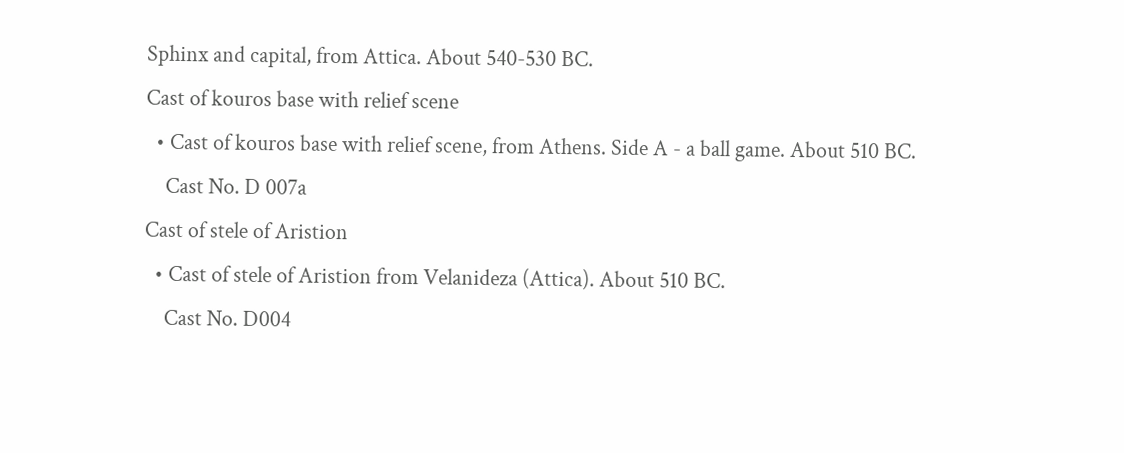Sphinx and capital, from Attica. About 540-530 BC.
Cast of kouros base with relief scene
  • Cast of kouros base with relief scene, from Athens. Side A - a ball game. About 510 BC.
    Cast No. D 007a
Cast of stele of Aristion
  • Cast of stele of Aristion from Velanideza (Attica). About 510 BC.
    Cast No. D004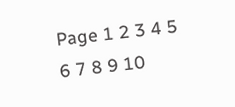Page 1 2 3 4 5 6 7 8 9 10